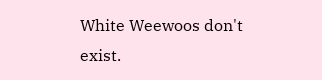White Weewoos don't exist.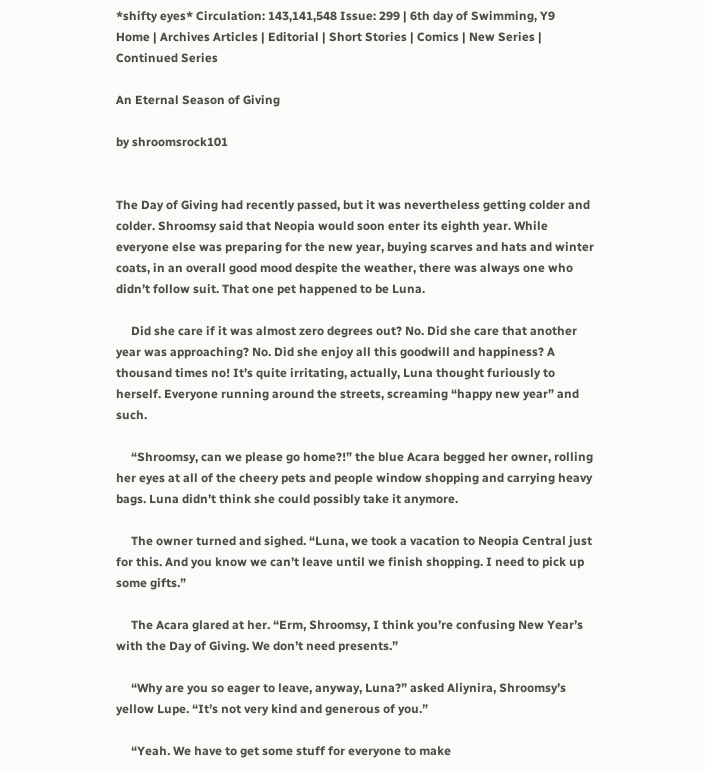*shifty eyes* Circulation: 143,141,548 Issue: 299 | 6th day of Swimming, Y9
Home | Archives Articles | Editorial | Short Stories | Comics | New Series | Continued Series

An Eternal Season of Giving

by shroomsrock101


The Day of Giving had recently passed, but it was nevertheless getting colder and colder. Shroomsy said that Neopia would soon enter its eighth year. While everyone else was preparing for the new year, buying scarves and hats and winter coats, in an overall good mood despite the weather, there was always one who didn’t follow suit. That one pet happened to be Luna.

     Did she care if it was almost zero degrees out? No. Did she care that another year was approaching? No. Did she enjoy all this goodwill and happiness? A thousand times no! It’s quite irritating, actually, Luna thought furiously to herself. Everyone running around the streets, screaming “happy new year” and such.

     “Shroomsy, can we please go home?!” the blue Acara begged her owner, rolling her eyes at all of the cheery pets and people window shopping and carrying heavy bags. Luna didn’t think she could possibly take it anymore.

     The owner turned and sighed. “Luna, we took a vacation to Neopia Central just for this. And you know we can’t leave until we finish shopping. I need to pick up some gifts.”

     The Acara glared at her. “Erm, Shroomsy, I think you’re confusing New Year’s with the Day of Giving. We don’t need presents.”

     “Why are you so eager to leave, anyway, Luna?” asked Aliynira, Shroomsy’s yellow Lupe. “It’s not very kind and generous of you.”

     “Yeah. We have to get some stuff for everyone to make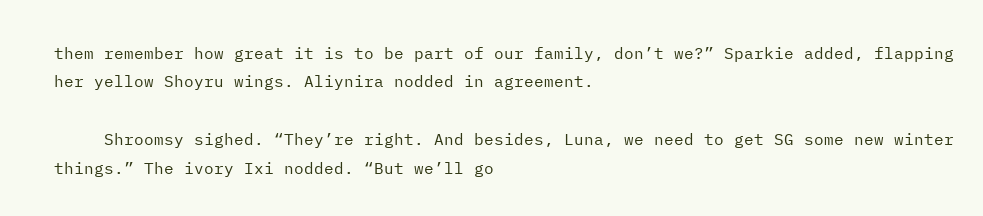them remember how great it is to be part of our family, don’t we?” Sparkie added, flapping her yellow Shoyru wings. Aliynira nodded in agreement.

     Shroomsy sighed. “They’re right. And besides, Luna, we need to get SG some new winter things.” The ivory Ixi nodded. “But we’ll go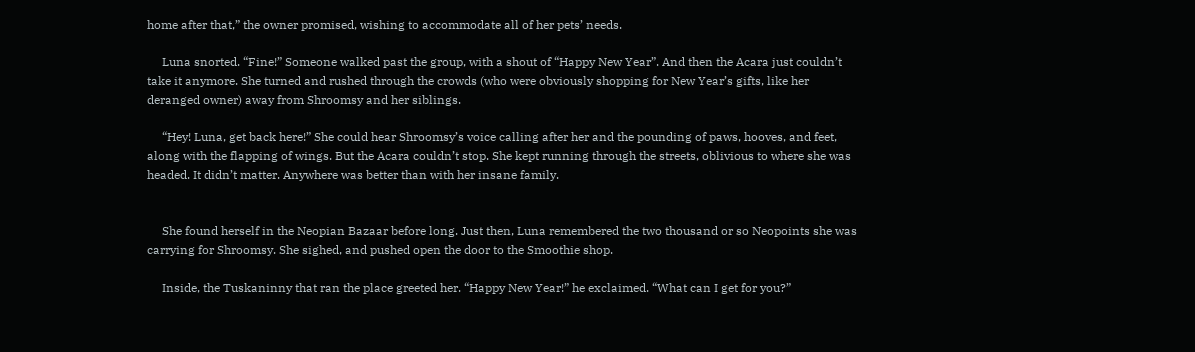home after that,” the owner promised, wishing to accommodate all of her pets’ needs.

     Luna snorted. “Fine!” Someone walked past the group, with a shout of “Happy New Year”. And then the Acara just couldn’t take it anymore. She turned and rushed through the crowds (who were obviously shopping for New Year’s gifts, like her deranged owner) away from Shroomsy and her siblings.

     “Hey! Luna, get back here!” She could hear Shroomsy’s voice calling after her and the pounding of paws, hooves, and feet, along with the flapping of wings. But the Acara couldn’t stop. She kept running through the streets, oblivious to where she was headed. It didn’t matter. Anywhere was better than with her insane family.


     She found herself in the Neopian Bazaar before long. Just then, Luna remembered the two thousand or so Neopoints she was carrying for Shroomsy. She sighed, and pushed open the door to the Smoothie shop.

     Inside, the Tuskaninny that ran the place greeted her. “Happy New Year!” he exclaimed. “What can I get for you?”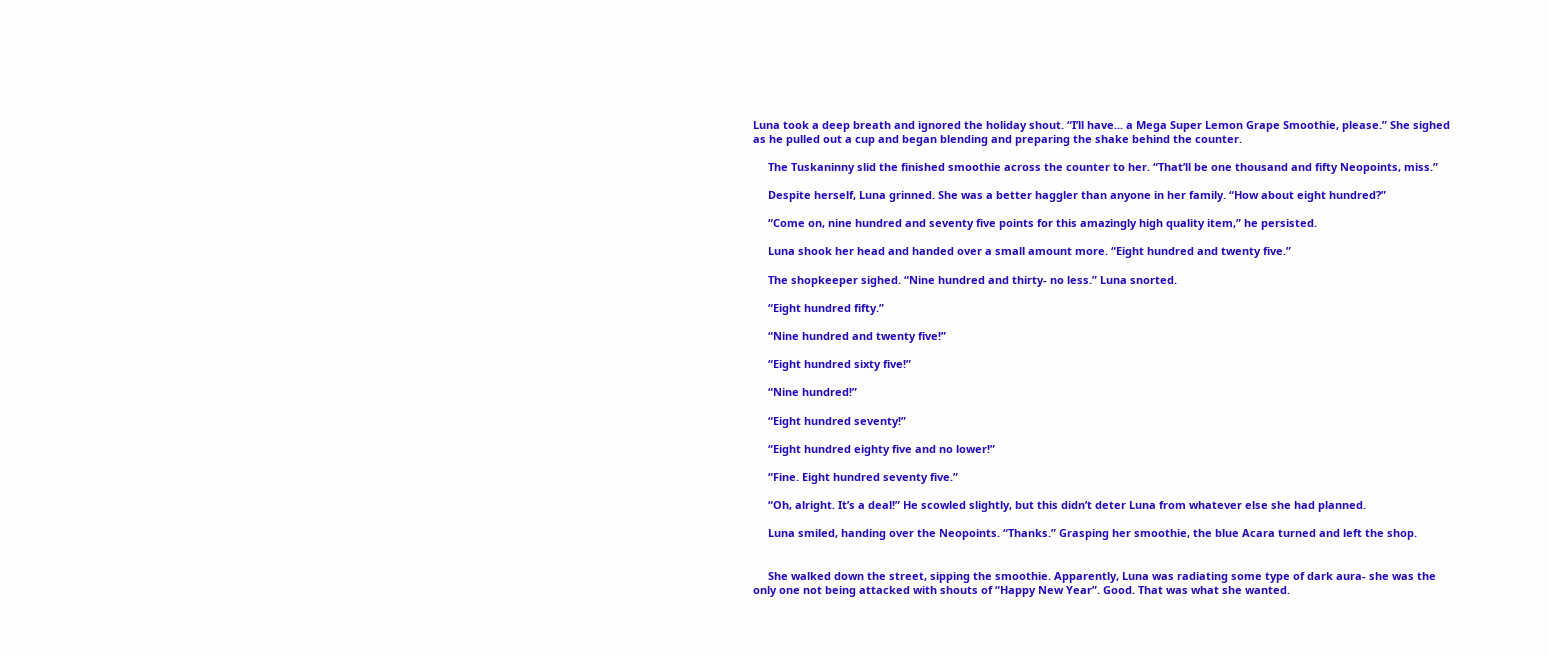Luna took a deep breath and ignored the holiday shout. “I’ll have... a Mega Super Lemon Grape Smoothie, please.” She sighed as he pulled out a cup and began blending and preparing the shake behind the counter.

     The Tuskaninny slid the finished smoothie across the counter to her. “That’ll be one thousand and fifty Neopoints, miss.”

     Despite herself, Luna grinned. She was a better haggler than anyone in her family. “How about eight hundred?”

     “Come on, nine hundred and seventy five points for this amazingly high quality item,” he persisted.

     Luna shook her head and handed over a small amount more. “Eight hundred and twenty five.”

     The shopkeeper sighed. “Nine hundred and thirty- no less.” Luna snorted.

     “Eight hundred fifty.”

     “Nine hundred and twenty five!”

     “Eight hundred sixty five!”

     “Nine hundred!”

     “Eight hundred seventy!”

     “Eight hundred eighty five and no lower!”

     “Fine. Eight hundred seventy five.”

     “Oh, alright. It’s a deal!” He scowled slightly, but this didn’t deter Luna from whatever else she had planned.

     Luna smiled, handing over the Neopoints. “Thanks.” Grasping her smoothie, the blue Acara turned and left the shop.


     She walked down the street, sipping the smoothie. Apparently, Luna was radiating some type of dark aura- she was the only one not being attacked with shouts of “Happy New Year”. Good. That was what she wanted.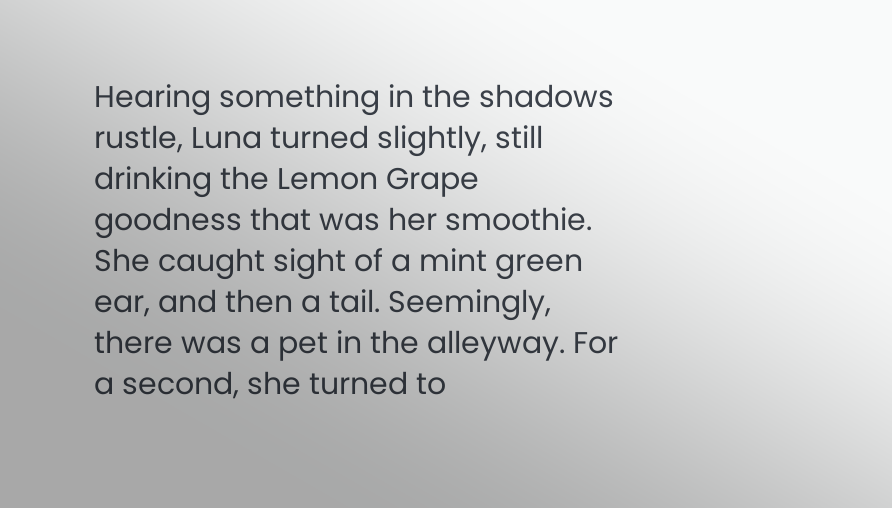Hearing something in the shadows rustle, Luna turned slightly, still drinking the Lemon Grape goodness that was her smoothie. She caught sight of a mint green ear, and then a tail. Seemingly, there was a pet in the alleyway. For a second, she turned to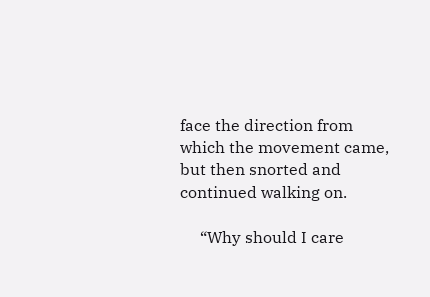face the direction from which the movement came, but then snorted and continued walking on.

     “Why should I care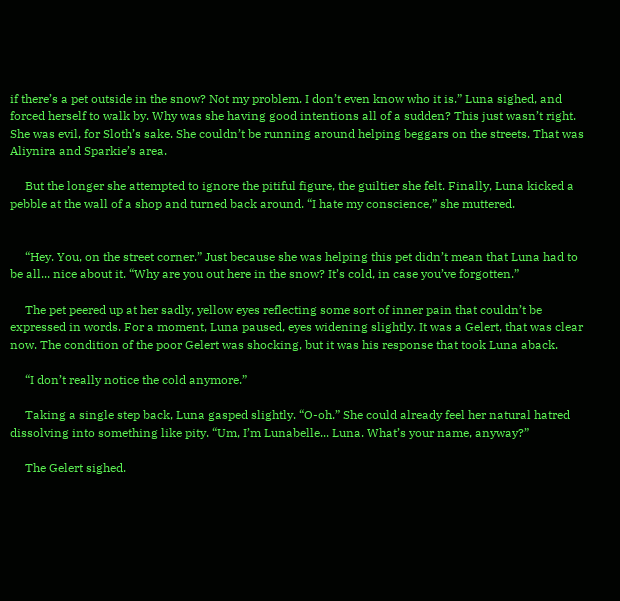if there’s a pet outside in the snow? Not my problem. I don’t even know who it is.” Luna sighed, and forced herself to walk by. Why was she having good intentions all of a sudden? This just wasn’t right. She was evil, for Sloth’s sake. She couldn’t be running around helping beggars on the streets. That was Aliynira and Sparkie’s area.

     But the longer she attempted to ignore the pitiful figure, the guiltier she felt. Finally, Luna kicked a pebble at the wall of a shop and turned back around. “I hate my conscience,” she muttered.


     “Hey. You, on the street corner.” Just because she was helping this pet didn’t mean that Luna had to be all... nice about it. “Why are you out here in the snow? It’s cold, in case you’ve forgotten.”

     The pet peered up at her sadly, yellow eyes reflecting some sort of inner pain that couldn’t be expressed in words. For a moment, Luna paused, eyes widening slightly. It was a Gelert, that was clear now. The condition of the poor Gelert was shocking, but it was his response that took Luna aback.

     “I don’t really notice the cold anymore.”

     Taking a single step back, Luna gasped slightly. “O-oh.” She could already feel her natural hatred dissolving into something like pity. “Um, I’m Lunabelle... Luna. What’s your name, anyway?”

     The Gelert sighed.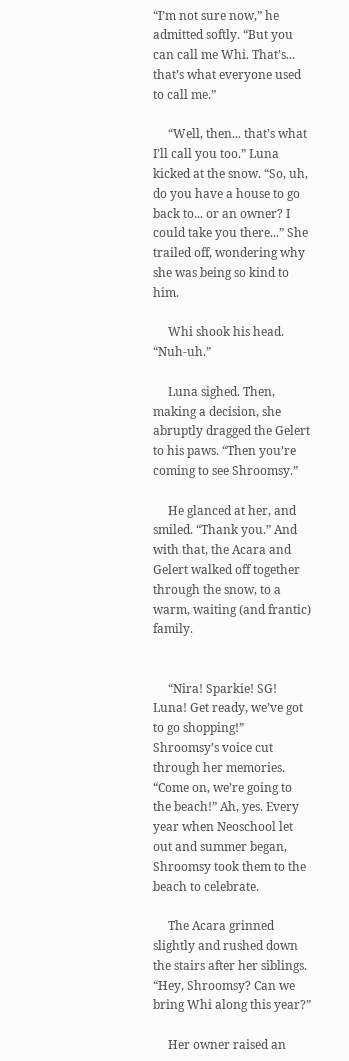“I’m not sure now,” he admitted softly. “But you can call me Whi. That’s... that’s what everyone used to call me.”

     “Well, then... that’s what I’ll call you too.” Luna kicked at the snow. “So, uh, do you have a house to go back to... or an owner? I could take you there...” She trailed off, wondering why she was being so kind to him.

     Whi shook his head. “Nuh-uh.”

     Luna sighed. Then, making a decision, she abruptly dragged the Gelert to his paws. “Then you’re coming to see Shroomsy.”

     He glanced at her, and smiled. “Thank you.” And with that, the Acara and Gelert walked off together through the snow, to a warm, waiting (and frantic) family.


     “Nira! Sparkie! SG! Luna! Get ready, we’ve got to go shopping!” Shroomsy’s voice cut through her memories. “Come on, we’re going to the beach!” Ah, yes. Every year when Neoschool let out and summer began, Shroomsy took them to the beach to celebrate.

     The Acara grinned slightly and rushed down the stairs after her siblings. “Hey, Shroomsy? Can we bring Whi along this year?”

     Her owner raised an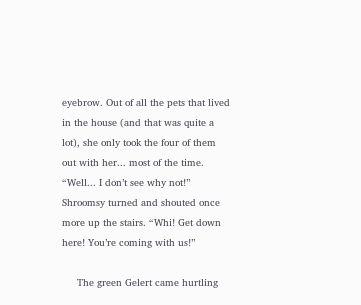eyebrow. Out of all the pets that lived in the house (and that was quite a lot), she only took the four of them out with her... most of the time. “Well... I don’t see why not!” Shroomsy turned and shouted once more up the stairs. “Whi! Get down here! You’re coming with us!”

     The green Gelert came hurtling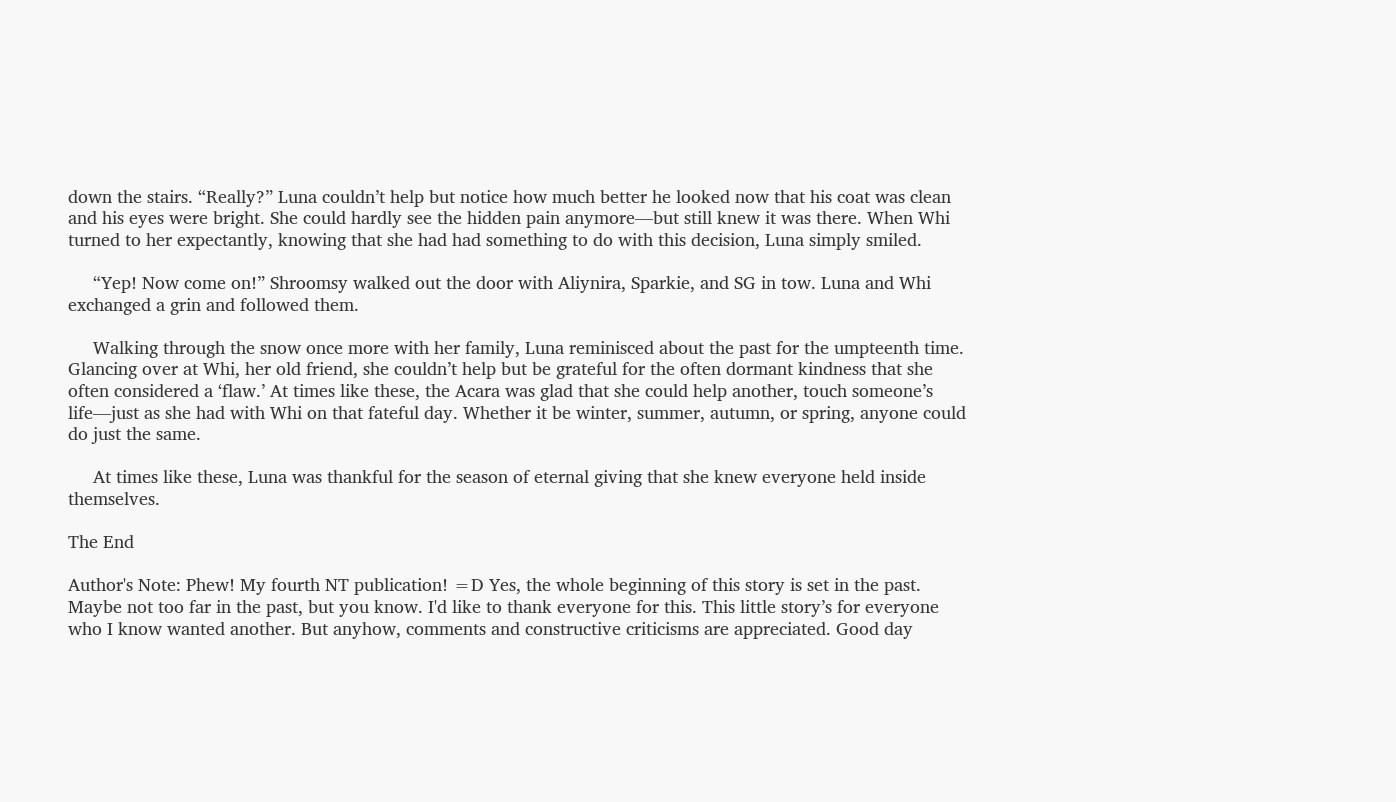down the stairs. “Really?” Luna couldn’t help but notice how much better he looked now that his coat was clean and his eyes were bright. She could hardly see the hidden pain anymore—but still knew it was there. When Whi turned to her expectantly, knowing that she had had something to do with this decision, Luna simply smiled.

     “Yep! Now come on!” Shroomsy walked out the door with Aliynira, Sparkie, and SG in tow. Luna and Whi exchanged a grin and followed them.

     Walking through the snow once more with her family, Luna reminisced about the past for the umpteenth time. Glancing over at Whi, her old friend, she couldn’t help but be grateful for the often dormant kindness that she often considered a ‘flaw.’ At times like these, the Acara was glad that she could help another, touch someone’s life—just as she had with Whi on that fateful day. Whether it be winter, summer, autumn, or spring, anyone could do just the same.

     At times like these, Luna was thankful for the season of eternal giving that she knew everyone held inside themselves.

The End

Author's Note: Phew! My fourth NT publication! =D Yes, the whole beginning of this story is set in the past. Maybe not too far in the past, but you know. I'd like to thank everyone for this. This little story’s for everyone who I know wanted another. But anyhow, comments and constructive criticisms are appreciated. Good day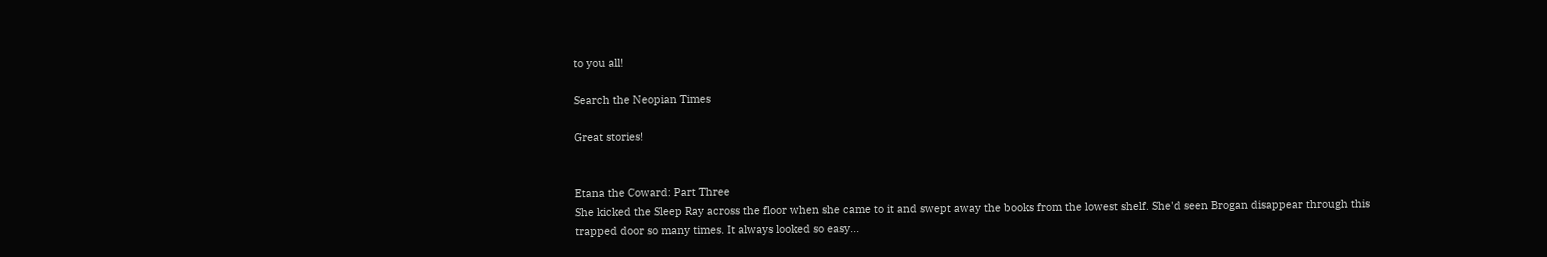to you all!

Search the Neopian Times

Great stories!


Etana the Coward: Part Three
She kicked the Sleep Ray across the floor when she came to it and swept away the books from the lowest shelf. She'd seen Brogan disappear through this trapped door so many times. It always looked so easy...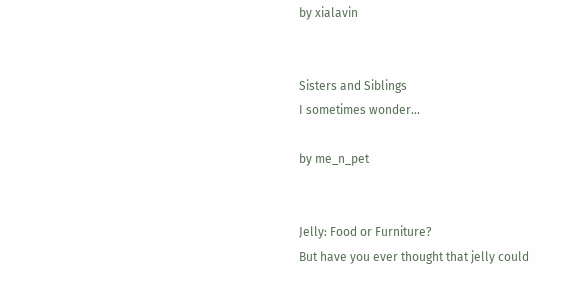by xialavin


Sisters and Siblings
I sometimes wonder...

by me_n_pet


Jelly: Food or Furniture?
But have you ever thought that jelly could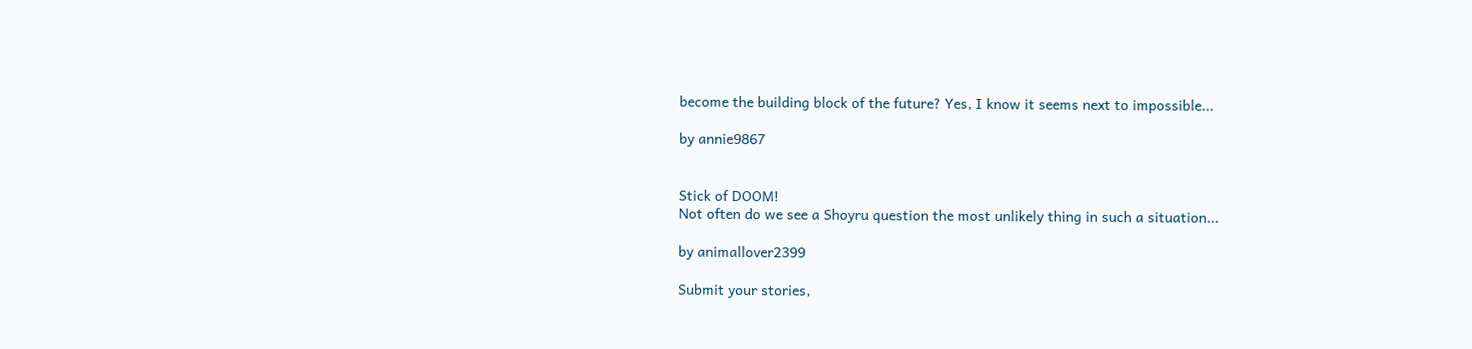become the building block of the future? Yes, I know it seems next to impossible...

by annie9867


Stick of DOOM!
Not often do we see a Shoyru question the most unlikely thing in such a situation...

by animallover2399

Submit your stories,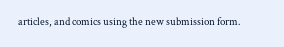articles, and comics using the new submission form.